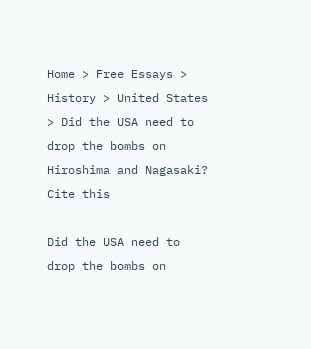Home > Free Essays > History > United States > Did the USA need to drop the bombs on Hiroshima and Nagasaki?
Cite this

Did the USA need to drop the bombs on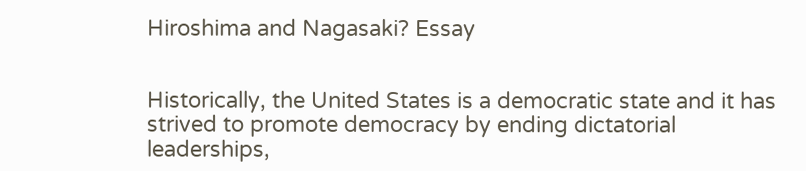Hiroshima and Nagasaki? Essay


Historically, the United States is a democratic state and it has strived to promote democracy by ending dictatorial leaderships,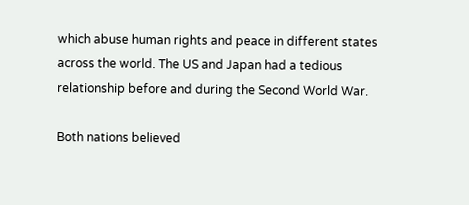which abuse human rights and peace in different states across the world. The US and Japan had a tedious relationship before and during the Second World War.

Both nations believed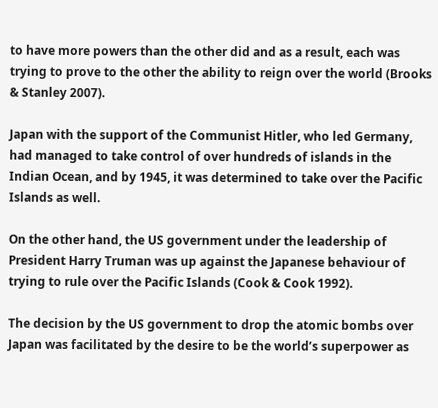to have more powers than the other did and as a result, each was trying to prove to the other the ability to reign over the world (Brooks & Stanley 2007).

Japan with the support of the Communist Hitler, who led Germany, had managed to take control of over hundreds of islands in the Indian Ocean, and by 1945, it was determined to take over the Pacific Islands as well.

On the other hand, the US government under the leadership of President Harry Truman was up against the Japanese behaviour of trying to rule over the Pacific Islands (Cook & Cook 1992).

The decision by the US government to drop the atomic bombs over Japan was facilitated by the desire to be the world’s superpower as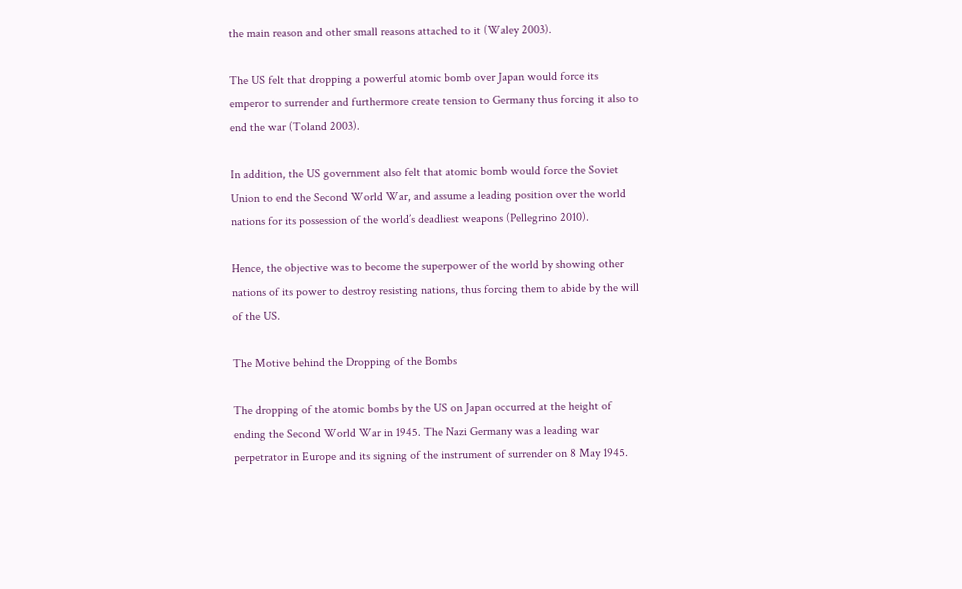the main reason and other small reasons attached to it (Waley 2003).

The US felt that dropping a powerful atomic bomb over Japan would force its emperor to surrender and furthermore create tension to Germany thus forcing it also to end the war (Toland 2003).

In addition, the US government also felt that atomic bomb would force the Soviet Union to end the Second World War, and assume a leading position over the world nations for its possession of the world’s deadliest weapons (Pellegrino 2010).

Hence, the objective was to become the superpower of the world by showing other nations of its power to destroy resisting nations, thus forcing them to abide by the will of the US.

The Motive behind the Dropping of the Bombs

The dropping of the atomic bombs by the US on Japan occurred at the height of ending the Second World War in 1945. The Nazi Germany was a leading war perpetrator in Europe and its signing of the instrument of surrender on 8 May 1945.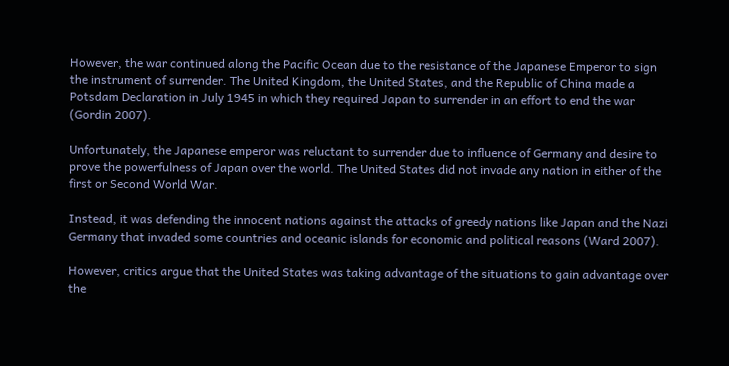However, the war continued along the Pacific Ocean due to the resistance of the Japanese Emperor to sign the instrument of surrender. The United Kingdom, the United States, and the Republic of China made a Potsdam Declaration in July 1945 in which they required Japan to surrender in an effort to end the war (Gordin 2007).

Unfortunately, the Japanese emperor was reluctant to surrender due to influence of Germany and desire to prove the powerfulness of Japan over the world. The United States did not invade any nation in either of the first or Second World War.

Instead, it was defending the innocent nations against the attacks of greedy nations like Japan and the Nazi Germany that invaded some countries and oceanic islands for economic and political reasons (Ward 2007).

However, critics argue that the United States was taking advantage of the situations to gain advantage over the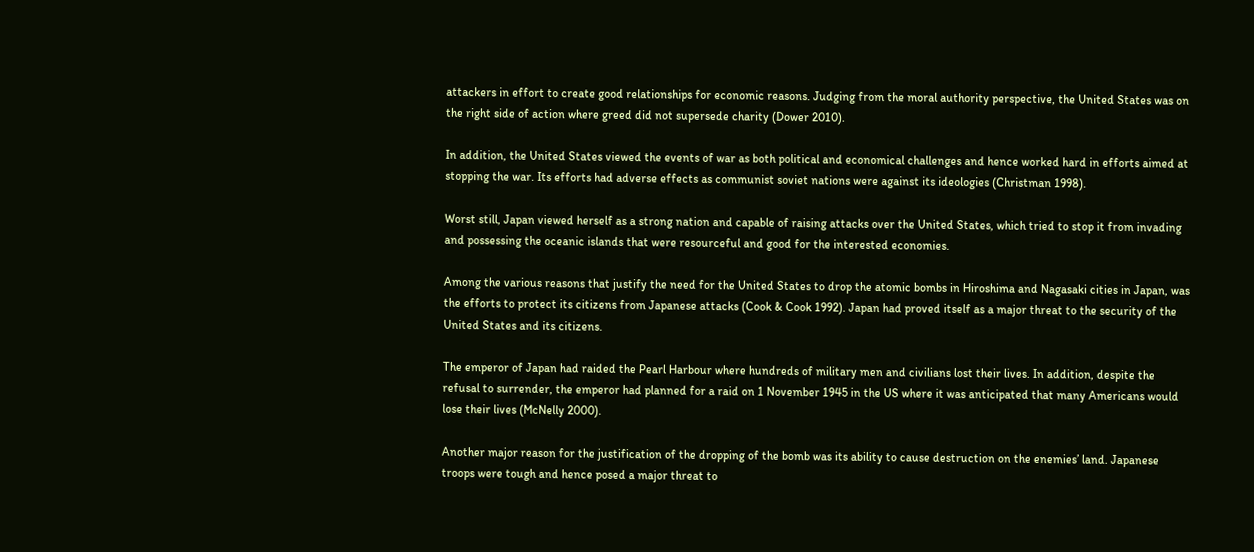attackers in effort to create good relationships for economic reasons. Judging from the moral authority perspective, the United States was on the right side of action where greed did not supersede charity (Dower 2010).

In addition, the United States viewed the events of war as both political and economical challenges and hence worked hard in efforts aimed at stopping the war. Its efforts had adverse effects as communist soviet nations were against its ideologies (Christman 1998).

Worst still, Japan viewed herself as a strong nation and capable of raising attacks over the United States, which tried to stop it from invading and possessing the oceanic islands that were resourceful and good for the interested economies.

Among the various reasons that justify the need for the United States to drop the atomic bombs in Hiroshima and Nagasaki cities in Japan, was the efforts to protect its citizens from Japanese attacks (Cook & Cook 1992). Japan had proved itself as a major threat to the security of the United States and its citizens.

The emperor of Japan had raided the Pearl Harbour where hundreds of military men and civilians lost their lives. In addition, despite the refusal to surrender, the emperor had planned for a raid on 1 November 1945 in the US where it was anticipated that many Americans would lose their lives (McNelly 2000).

Another major reason for the justification of the dropping of the bomb was its ability to cause destruction on the enemies’ land. Japanese troops were tough and hence posed a major threat to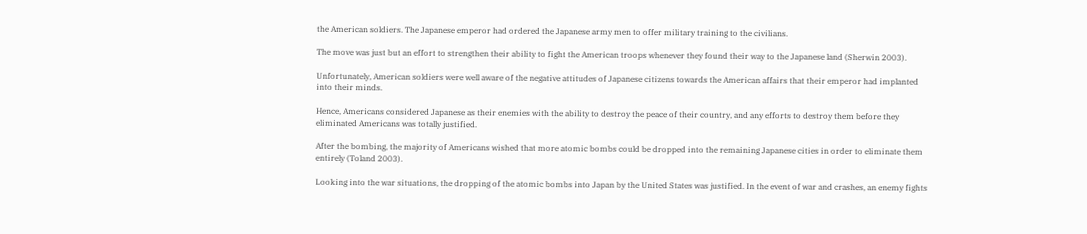the American soldiers. The Japanese emperor had ordered the Japanese army men to offer military training to the civilians.

The move was just but an effort to strengthen their ability to fight the American troops whenever they found their way to the Japanese land (Sherwin 2003).

Unfortunately, American soldiers were well aware of the negative attitudes of Japanese citizens towards the American affairs that their emperor had implanted into their minds.

Hence, Americans considered Japanese as their enemies with the ability to destroy the peace of their country, and any efforts to destroy them before they eliminated Americans was totally justified.

After the bombing, the majority of Americans wished that more atomic bombs could be dropped into the remaining Japanese cities in order to eliminate them entirely (Toland 2003).

Looking into the war situations, the dropping of the atomic bombs into Japan by the United States was justified. In the event of war and crashes, an enemy fights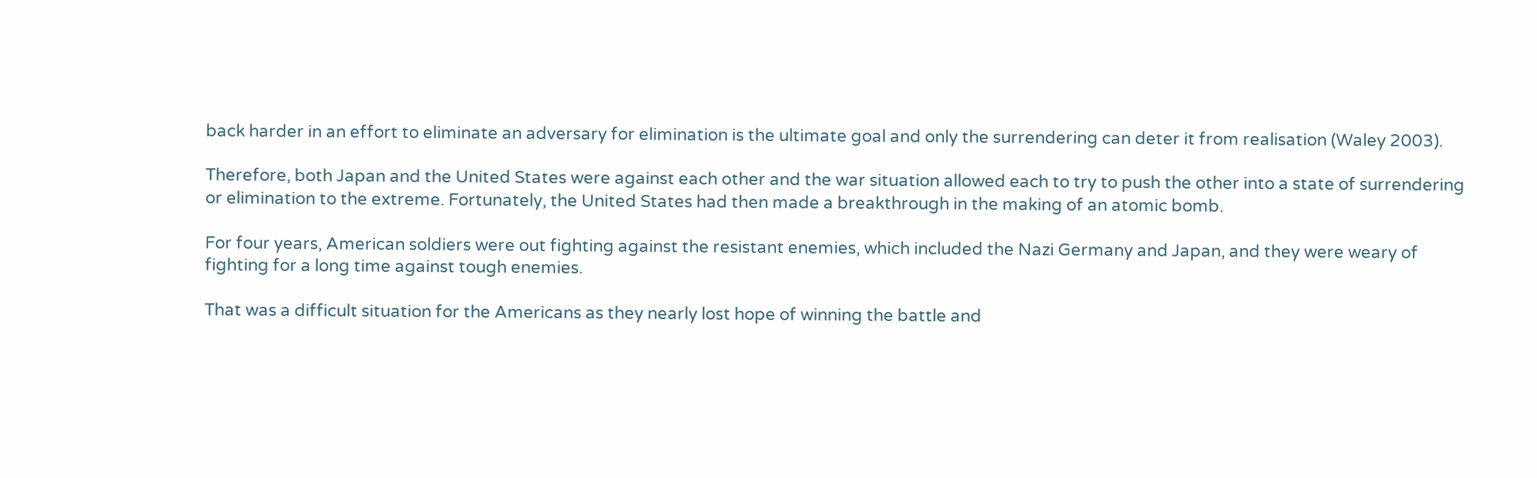back harder in an effort to eliminate an adversary for elimination is the ultimate goal and only the surrendering can deter it from realisation (Waley 2003).

Therefore, both Japan and the United States were against each other and the war situation allowed each to try to push the other into a state of surrendering or elimination to the extreme. Fortunately, the United States had then made a breakthrough in the making of an atomic bomb.

For four years, American soldiers were out fighting against the resistant enemies, which included the Nazi Germany and Japan, and they were weary of fighting for a long time against tough enemies.

That was a difficult situation for the Americans as they nearly lost hope of winning the battle and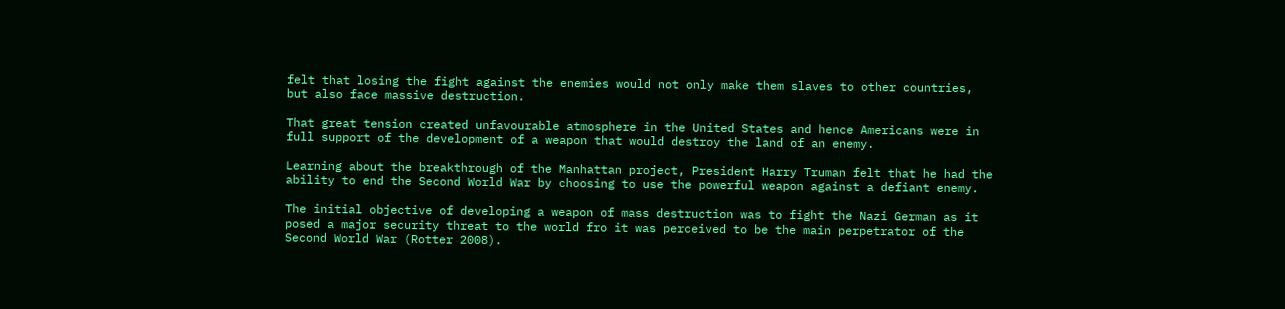felt that losing the fight against the enemies would not only make them slaves to other countries, but also face massive destruction.

That great tension created unfavourable atmosphere in the United States and hence Americans were in full support of the development of a weapon that would destroy the land of an enemy.

Learning about the breakthrough of the Manhattan project, President Harry Truman felt that he had the ability to end the Second World War by choosing to use the powerful weapon against a defiant enemy.

The initial objective of developing a weapon of mass destruction was to fight the Nazi German as it posed a major security threat to the world fro it was perceived to be the main perpetrator of the Second World War (Rotter 2008).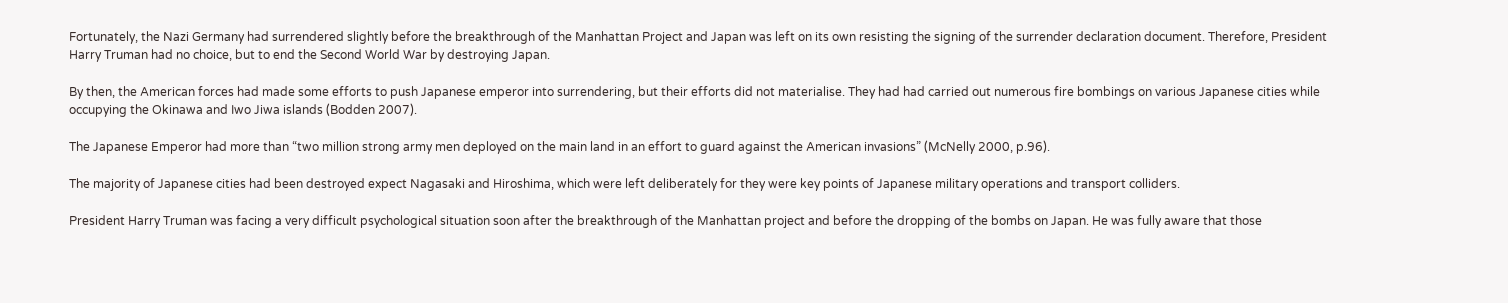Fortunately, the Nazi Germany had surrendered slightly before the breakthrough of the Manhattan Project and Japan was left on its own resisting the signing of the surrender declaration document. Therefore, President Harry Truman had no choice, but to end the Second World War by destroying Japan.

By then, the American forces had made some efforts to push Japanese emperor into surrendering, but their efforts did not materialise. They had had carried out numerous fire bombings on various Japanese cities while occupying the Okinawa and Iwo Jiwa islands (Bodden 2007).

The Japanese Emperor had more than “two million strong army men deployed on the main land in an effort to guard against the American invasions” (McNelly 2000, p.96).

The majority of Japanese cities had been destroyed expect Nagasaki and Hiroshima, which were left deliberately for they were key points of Japanese military operations and transport colliders.

President Harry Truman was facing a very difficult psychological situation soon after the breakthrough of the Manhattan project and before the dropping of the bombs on Japan. He was fully aware that those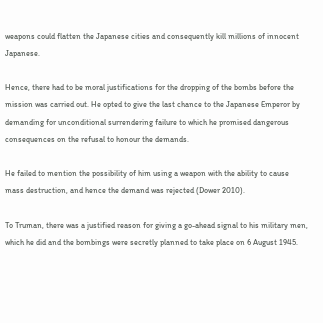weapons could flatten the Japanese cities and consequently kill millions of innocent Japanese.

Hence, there had to be moral justifications for the dropping of the bombs before the mission was carried out. He opted to give the last chance to the Japanese Emperor by demanding for unconditional surrendering failure to which he promised dangerous consequences on the refusal to honour the demands.

He failed to mention the possibility of him using a weapon with the ability to cause mass destruction, and hence the demand was rejected (Dower 2010).

To Truman, there was a justified reason for giving a go-ahead signal to his military men, which he did and the bombings were secretly planned to take place on 6 August 1945.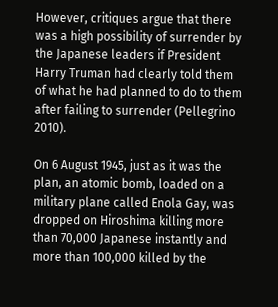However, critiques argue that there was a high possibility of surrender by the Japanese leaders if President Harry Truman had clearly told them of what he had planned to do to them after failing to surrender (Pellegrino 2010).

On 6 August 1945, just as it was the plan, an atomic bomb, loaded on a military plane called Enola Gay, was dropped on Hiroshima killing more than 70,000 Japanese instantly and more than 100,000 killed by the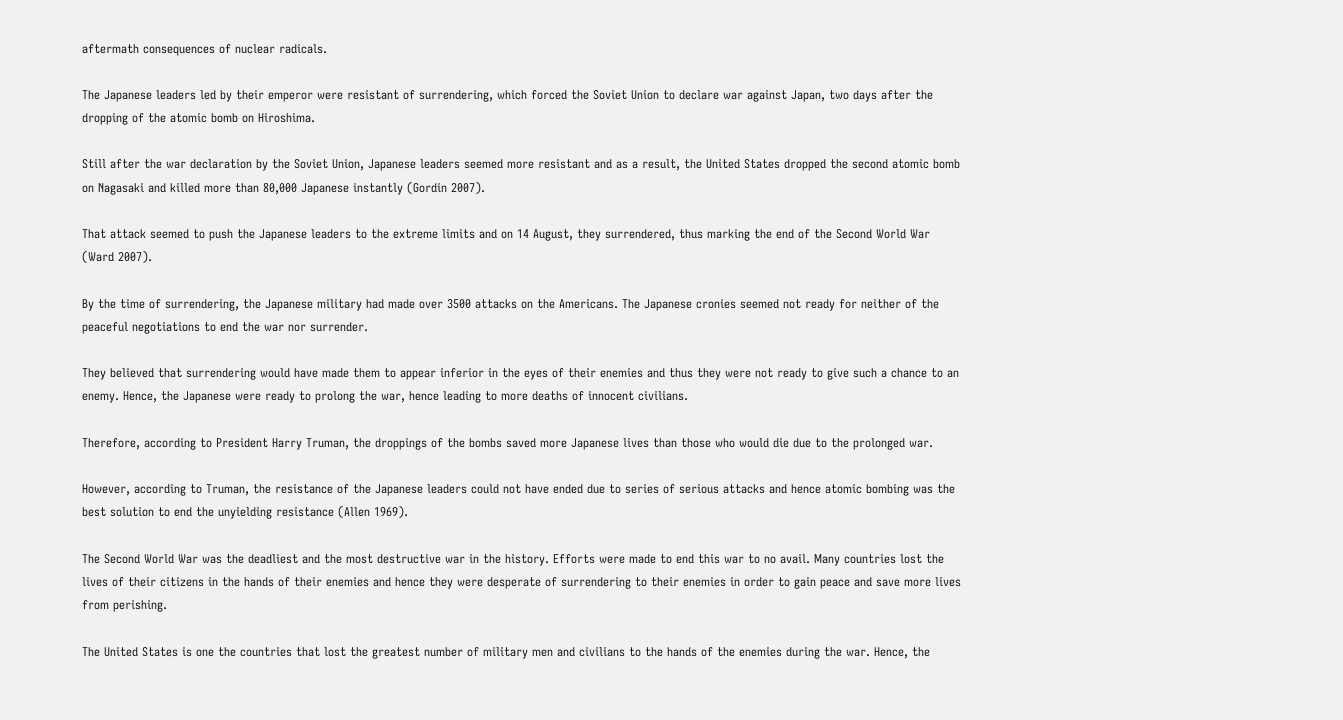aftermath consequences of nuclear radicals.

The Japanese leaders led by their emperor were resistant of surrendering, which forced the Soviet Union to declare war against Japan, two days after the dropping of the atomic bomb on Hiroshima.

Still after the war declaration by the Soviet Union, Japanese leaders seemed more resistant and as a result, the United States dropped the second atomic bomb on Nagasaki and killed more than 80,000 Japanese instantly (Gordin 2007).

That attack seemed to push the Japanese leaders to the extreme limits and on 14 August, they surrendered, thus marking the end of the Second World War (Ward 2007).

By the time of surrendering, the Japanese military had made over 3500 attacks on the Americans. The Japanese cronies seemed not ready for neither of the peaceful negotiations to end the war nor surrender.

They believed that surrendering would have made them to appear inferior in the eyes of their enemies and thus they were not ready to give such a chance to an enemy. Hence, the Japanese were ready to prolong the war, hence leading to more deaths of innocent civilians.

Therefore, according to President Harry Truman, the droppings of the bombs saved more Japanese lives than those who would die due to the prolonged war.

However, according to Truman, the resistance of the Japanese leaders could not have ended due to series of serious attacks and hence atomic bombing was the best solution to end the unyielding resistance (Allen 1969).

The Second World War was the deadliest and the most destructive war in the history. Efforts were made to end this war to no avail. Many countries lost the lives of their citizens in the hands of their enemies and hence they were desperate of surrendering to their enemies in order to gain peace and save more lives from perishing.

The United States is one the countries that lost the greatest number of military men and civilians to the hands of the enemies during the war. Hence, the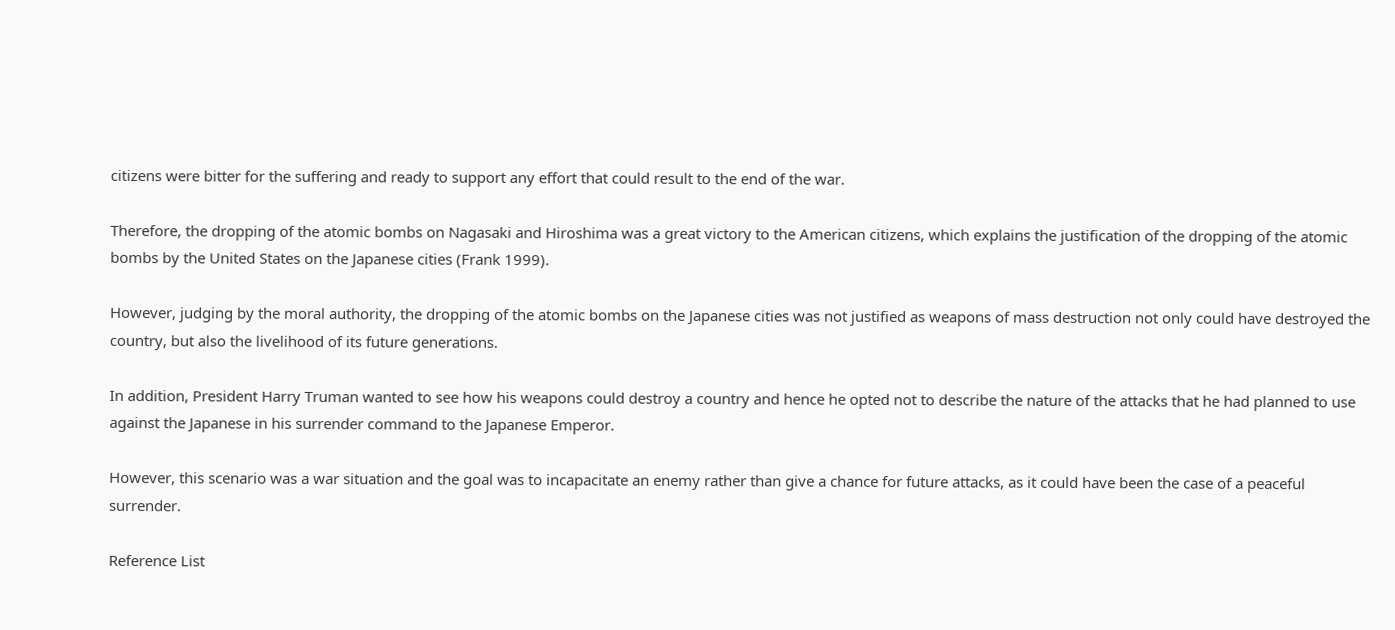citizens were bitter for the suffering and ready to support any effort that could result to the end of the war.

Therefore, the dropping of the atomic bombs on Nagasaki and Hiroshima was a great victory to the American citizens, which explains the justification of the dropping of the atomic bombs by the United States on the Japanese cities (Frank 1999).

However, judging by the moral authority, the dropping of the atomic bombs on the Japanese cities was not justified as weapons of mass destruction not only could have destroyed the country, but also the livelihood of its future generations.

In addition, President Harry Truman wanted to see how his weapons could destroy a country and hence he opted not to describe the nature of the attacks that he had planned to use against the Japanese in his surrender command to the Japanese Emperor.

However, this scenario was a war situation and the goal was to incapacitate an enemy rather than give a chance for future attacks, as it could have been the case of a peaceful surrender.

Reference List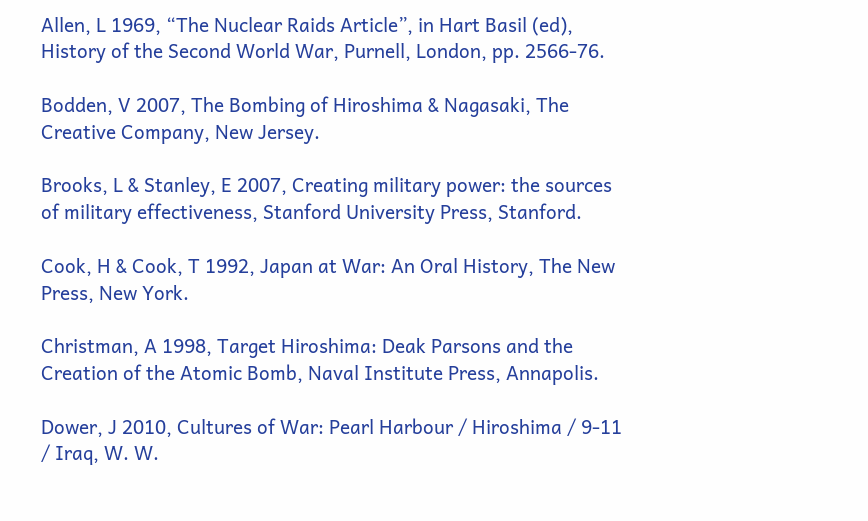Allen, L 1969, “The Nuclear Raids Article”, in Hart Basil (ed), History of the Second World War, Purnell, London, pp. 2566-76.

Bodden, V 2007, The Bombing of Hiroshima & Nagasaki, The Creative Company, New Jersey.

Brooks, L & Stanley, E 2007, Creating military power: the sources of military effectiveness, Stanford University Press, Stanford.

Cook, H & Cook, T 1992, Japan at War: An Oral History, The New Press, New York.

Christman, A 1998, Target Hiroshima: Deak Parsons and the Creation of the Atomic Bomb, Naval Institute Press, Annapolis.

Dower, J 2010, Cultures of War: Pearl Harbour / Hiroshima / 9-11 / Iraq, W. W.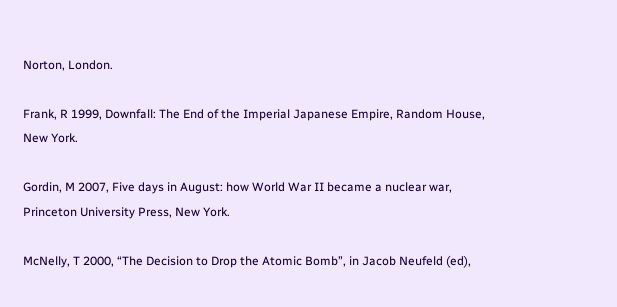Norton, London.

Frank, R 1999, Downfall: The End of the Imperial Japanese Empire, Random House, New York.

Gordin, M 2007, Five days in August: how World War II became a nuclear war, Princeton University Press, New York.

McNelly, T 2000, “The Decision to Drop the Atomic Bomb”, in Jacob Neufeld (ed),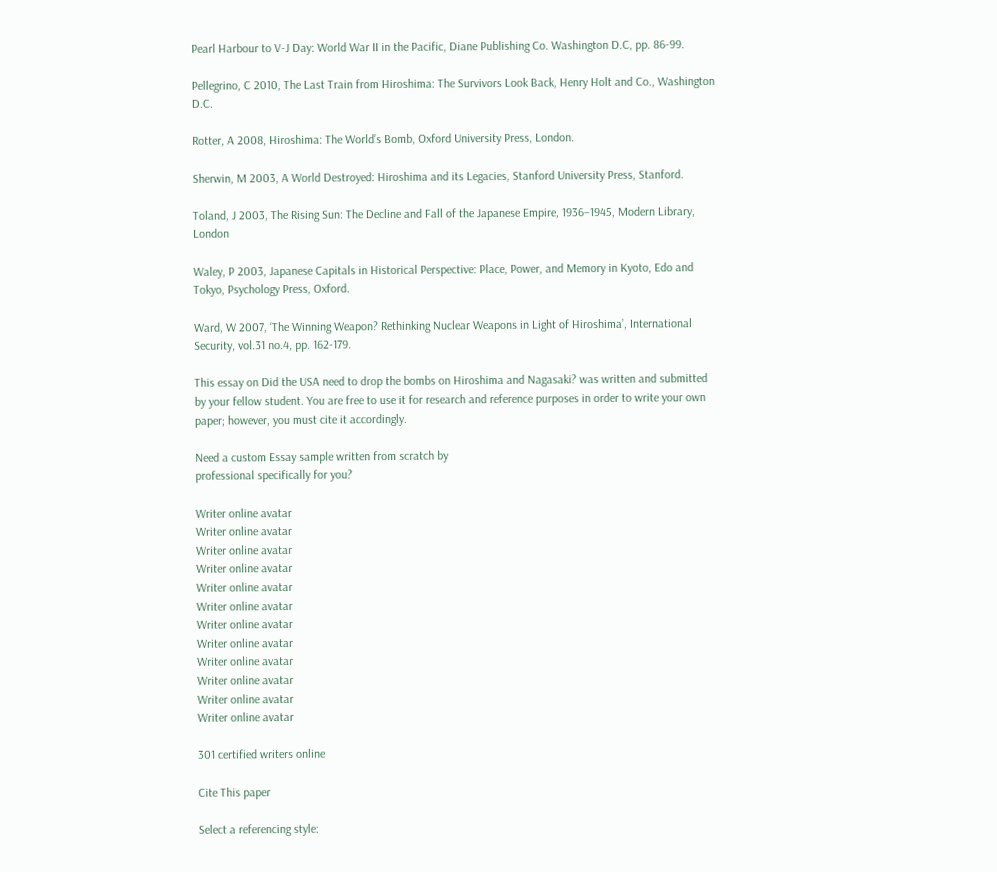Pearl Harbour to V-J Day: World War II in the Pacific, Diane Publishing Co. Washington D.C, pp. 86-99.

Pellegrino, C 2010, The Last Train from Hiroshima: The Survivors Look Back, Henry Holt and Co., Washington D.C.

Rotter, A 2008, Hiroshima: The World’s Bomb, Oxford University Press, London.

Sherwin, M 2003, A World Destroyed: Hiroshima and its Legacies, Stanford University Press, Stanford.

Toland, J 2003, The Rising Sun: The Decline and Fall of the Japanese Empire, 1936–1945, Modern Library, London

Waley, P 2003, Japanese Capitals in Historical Perspective: Place, Power, and Memory in Kyoto, Edo and Tokyo, Psychology Press, Oxford.

Ward, W 2007, ‘The Winning Weapon? Rethinking Nuclear Weapons in Light of Hiroshima’, International Security, vol.31 no.4, pp. 162-179.

This essay on Did the USA need to drop the bombs on Hiroshima and Nagasaki? was written and submitted by your fellow student. You are free to use it for research and reference purposes in order to write your own paper; however, you must cite it accordingly.

Need a custom Essay sample written from scratch by
professional specifically for you?

Writer online avatar
Writer online avatar
Writer online avatar
Writer online avatar
Writer online avatar
Writer online avatar
Writer online avatar
Writer online avatar
Writer online avatar
Writer online avatar
Writer online avatar
Writer online avatar

301 certified writers online

Cite This paper

Select a referencing style: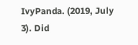IvyPanda. (2019, July 3). Did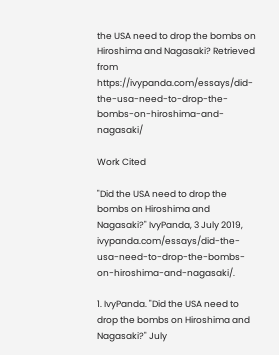the USA need to drop the bombs on Hiroshima and Nagasaki? Retrieved from https://ivypanda.com/essays/did-the-usa-need-to-drop-the-bombs-on-hiroshima-and-nagasaki/

Work Cited

"Did the USA need to drop the bombs on Hiroshima and Nagasaki?" IvyPanda, 3 July 2019, ivypanda.com/essays/did-the-usa-need-to-drop-the-bombs-on-hiroshima-and-nagasaki/.

1. IvyPanda. "Did the USA need to drop the bombs on Hiroshima and Nagasaki?" July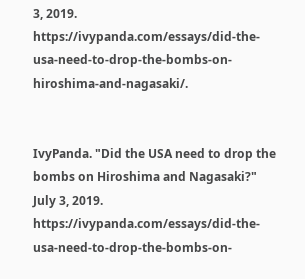3, 2019. https://ivypanda.com/essays/did-the-usa-need-to-drop-the-bombs-on-hiroshima-and-nagasaki/.


IvyPanda. "Did the USA need to drop the bombs on Hiroshima and Nagasaki?" July 3, 2019. https://ivypanda.com/essays/did-the-usa-need-to-drop-the-bombs-on-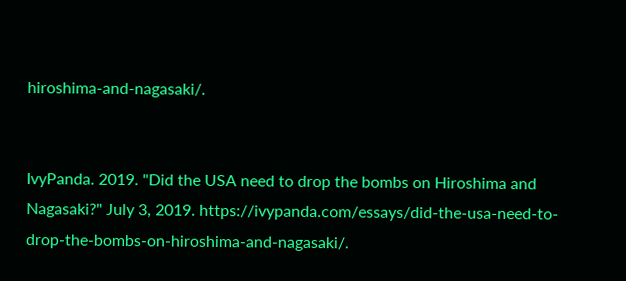hiroshima-and-nagasaki/.


IvyPanda. 2019. "Did the USA need to drop the bombs on Hiroshima and Nagasaki?" July 3, 2019. https://ivypanda.com/essays/did-the-usa-need-to-drop-the-bombs-on-hiroshima-and-nagasaki/.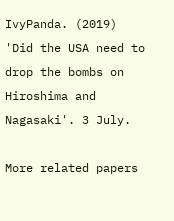IvyPanda. (2019) 'Did the USA need to drop the bombs on Hiroshima and Nagasaki'. 3 July.

More related papers